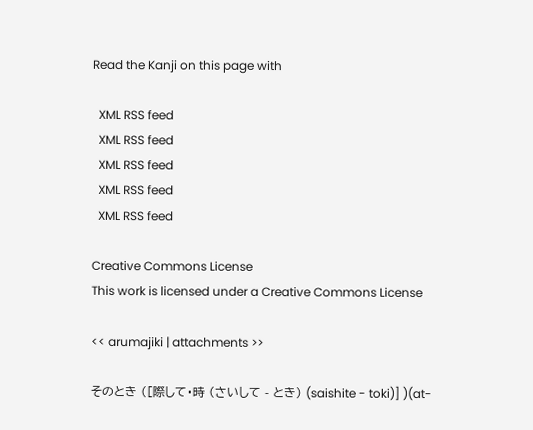Read the Kanji on this page with

  XML RSS feed
  XML RSS feed
  XML RSS feed
  XML RSS feed
  XML RSS feed

Creative Commons License
This work is licensed under a Creative Commons License

<< arumajiki | attachments >>

そのとき ([際して・時 (さいして - とき) (saishite - toki)] )(at-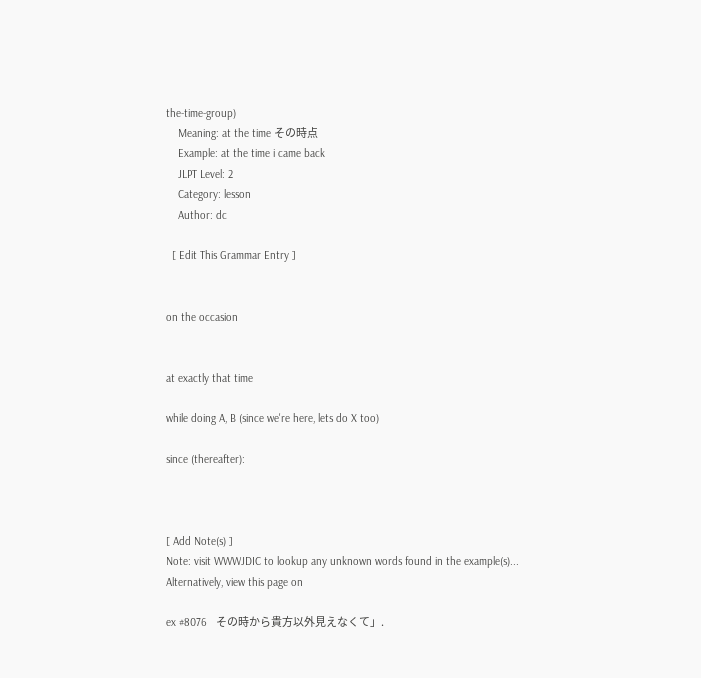the-time-group)
    Meaning: at the time その時点
    Example: at the time i came back
    JLPT Level: 2
    Category: lesson
    Author: dc

  [ Edit This Grammar Entry ]


on the occasion


at exactly that time

while doing A, B (since we're here, lets do X too)

since (thereafter):



[ Add Note(s) ]
Note: visit WWWJDIC to lookup any unknown words found in the example(s)...
Alternatively, view this page on

ex #8076   その時から貴方以外見えなくて」.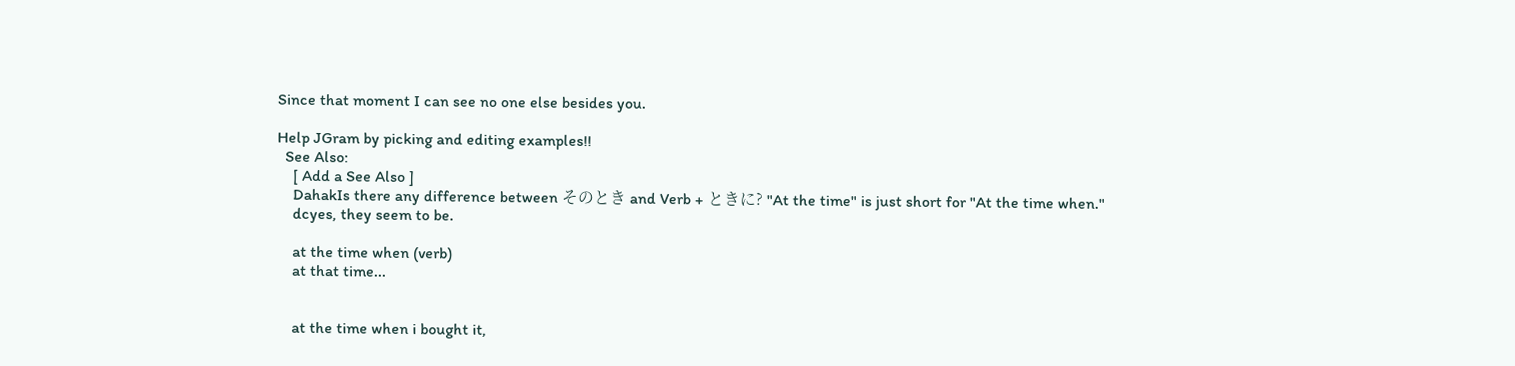Since that moment I can see no one else besides you.

Help JGram by picking and editing examples!!
  See Also:
    [ Add a See Also ]
    DahakIs there any difference between そのとき and Verb + ときに? "At the time" is just short for "At the time when."
    dcyes, they seem to be.

    at the time when (verb)
    at that time...


    at the time when i bought it,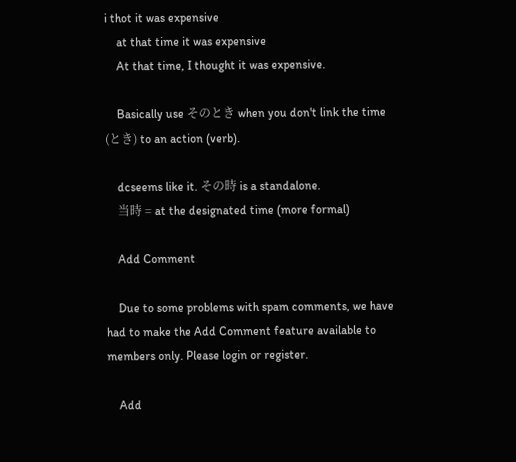i thot it was expensive
    at that time it was expensive
    At that time, I thought it was expensive.

    Basically use そのとき when you don't link the time (とき) to an action (verb).

    dcseems like it. その時 is a standalone.
    当時 = at the designated time (more formal)

    Add Comment

    Due to some problems with spam comments, we have had to make the Add Comment feature available to members only. Please login or register.

    Add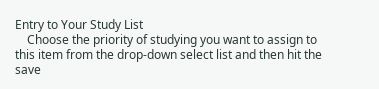Entry to Your Study List
    Choose the priority of studying you want to assign to this item from the drop-down select list and then hit the save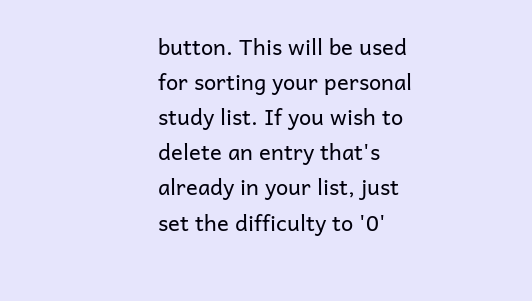button. This will be used for sorting your personal study list. If you wish to delete an entry that's already in your list, just set the difficulty to '0'